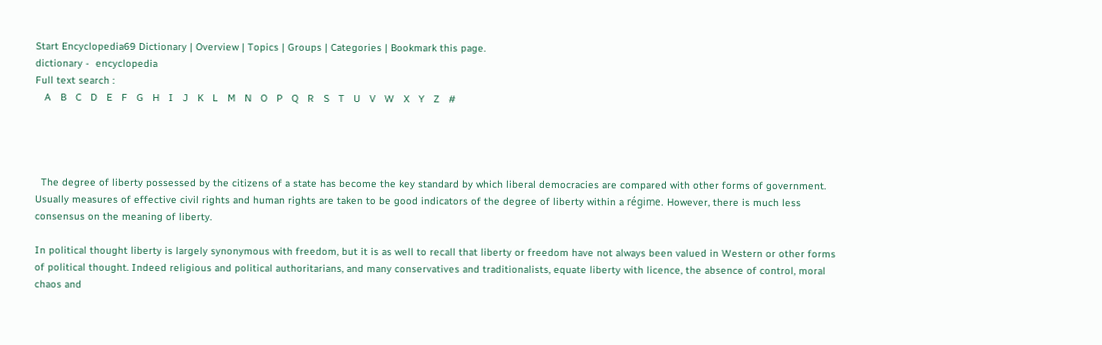Start Encyclopedia69 Dictionary | Overview | Topics | Groups | Categories | Bookmark this page.
dictionary -  encyclopedia
Full text search :
   A   B   C   D   E   F   G   H   I   J   K   L   M   N   O   P   Q   R   S   T   U   V   W   X   Y   Z   #




  The degree of liberty possessed by the citizens of a state has become the key standard by which liberal democracies are compared with other forms of government. Usually measures of effective civil rights and human rights are taken to be good indicators of the degree of liberty within a régime. However, there is much less consensus on the meaning of liberty.

In political thought liberty is largely synonymous with freedom, but it is as well to recall that liberty or freedom have not always been valued in Western or other forms of political thought. Indeed religious and political authoritarians, and many conservatives and traditionalists, equate liberty with licence, the absence of control, moral chaos and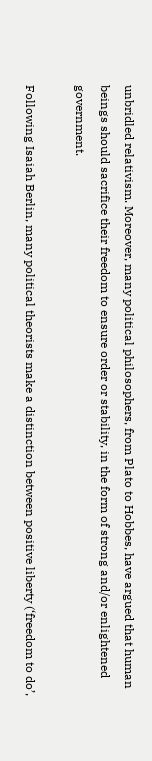unbridled relativism. Moreover, many political philosophers, from Plato to Hobbes, have argued that human beings should sacrifice their freedom to ensure order or stability, in the form of strong and/or enlightened government.

Following Isaiah Berlin, many political theorists make a distinction between positive liberty (‘freedom to do’,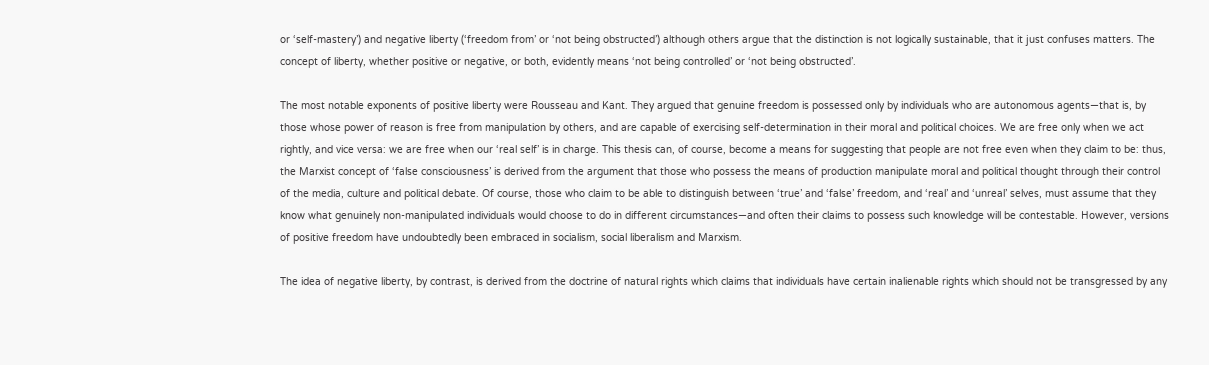or ‘self-mastery’) and negative liberty (‘freedom from’ or ‘not being obstructed’) although others argue that the distinction is not logically sustainable, that it just confuses matters. The concept of liberty, whether positive or negative, or both, evidently means ‘not being controlled’ or ‘not being obstructed’.

The most notable exponents of positive liberty were Rousseau and Kant. They argued that genuine freedom is possessed only by individuals who are autonomous agents—that is, by those whose power of reason is free from manipulation by others, and are capable of exercising self-determination in their moral and political choices. We are free only when we act rightly, and vice versa: we are free when our ‘real self’ is in charge. This thesis can, of course, become a means for suggesting that people are not free even when they claim to be: thus, the Marxist concept of ‘false consciousness’ is derived from the argument that those who possess the means of production manipulate moral and political thought through their control of the media, culture and political debate. Of course, those who claim to be able to distinguish between ‘true’ and ‘false’ freedom, and ‘real’ and ‘unreal’ selves, must assume that they know what genuinely non-manipulated individuals would choose to do in different circumstances—and often their claims to possess such knowledge will be contestable. However, versions of positive freedom have undoubtedly been embraced in socialism, social liberalism and Marxism.

The idea of negative liberty, by contrast, is derived from the doctrine of natural rights which claims that individuals have certain inalienable rights which should not be transgressed by any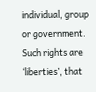individual, group or government. Such rights are ‘liberties’, that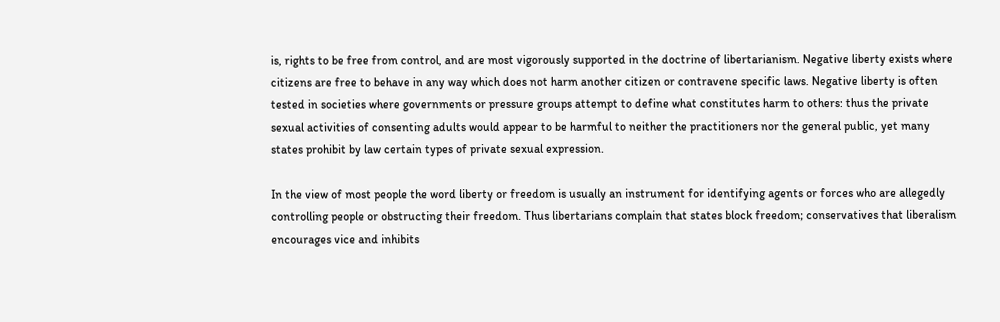is, rights to be free from control, and are most vigorously supported in the doctrine of libertarianism. Negative liberty exists where citizens are free to behave in any way which does not harm another citizen or contravene specific laws. Negative liberty is often tested in societies where governments or pressure groups attempt to define what constitutes harm to others: thus the private sexual activities of consenting adults would appear to be harmful to neither the practitioners nor the general public, yet many states prohibit by law certain types of private sexual expression.

In the view of most people the word liberty or freedom is usually an instrument for identifying agents or forces who are allegedly controlling people or obstructing their freedom. Thus libertarians complain that states block freedom; conservatives that liberalism encourages vice and inhibits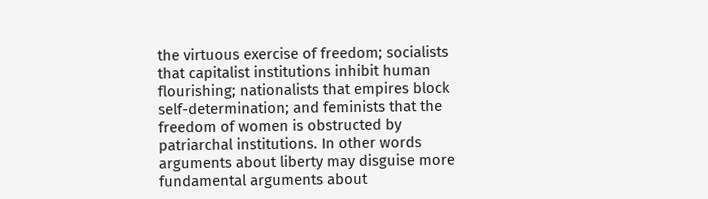the virtuous exercise of freedom; socialists that capitalist institutions inhibit human flourishing; nationalists that empires block self-determination; and feminists that the freedom of women is obstructed by patriarchal institutions. In other words arguments about liberty may disguise more fundamental arguments about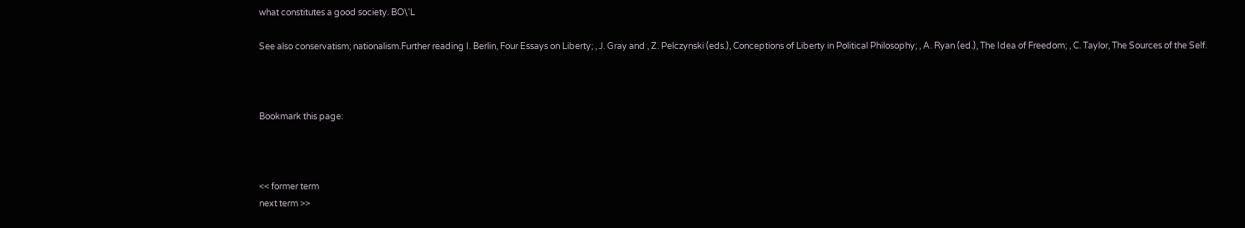what constitutes a good society. BO\'L

See also conservatism; nationalism.Further reading I. Berlin, Four Essays on Liberty; , J. Gray and , Z. Pelczynski (eds.), Conceptions of Liberty in Political Philosophy; , A. Ryan (ed.), The Idea of Freedom; , C. Taylor, The Sources of the Self.



Bookmark this page:



<< former term
next term >>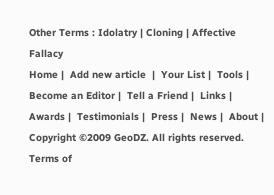Other Terms : Idolatry | Cloning | Affective Fallacy
Home |  Add new article  |  Your List |  Tools |  Become an Editor |  Tell a Friend |  Links |  Awards |  Testimonials |  Press |  News |  About |
Copyright ©2009 GeoDZ. All rights reserved.  Terms of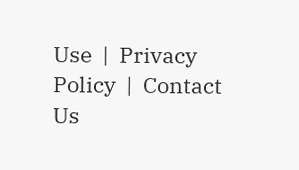Use  |  Privacy Policy  |  Contact Us